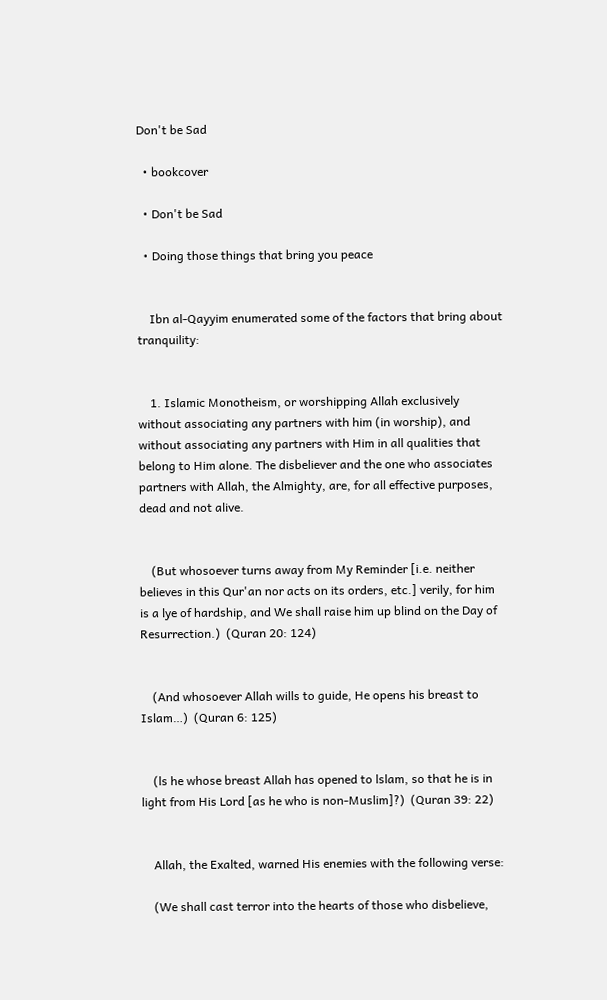Don't be Sad

  • bookcover

  • Don't be Sad

  • Doing those things that bring you peace


    Ibn al-Qayyim enumerated some of the factors that bring about tranquility:


    1. Islamic Monotheism, or worshipping Allah exclusively without associating any partners with him (in worship), and without associating any partners with Him in all qualities that belong to Him alone. The disbeliever and the one who associates partners with Allah, the Almighty, are, for all effective purposes, dead and not alive.


    (But whosoever turns away from My Reminder [i.e. neither believes in this Qur'an nor acts on its orders, etc.] verily, for him is a lye of hardship, and We shall raise him up blind on the Day of Resurrection.)  (Quran 20: 124)


    (And whosoever Allah wills to guide, He opens his breast to Islam…)  (Quran 6: 125)


    (ls he whose breast Allah has opened to lslam, so that he is in light from His Lord [as he who is non-Muslim]?)  (Quran 39: 22)


    Allah, the Exalted, warned His enemies with the following verse:

    (We shall cast terror into the hearts of those who disbelieve,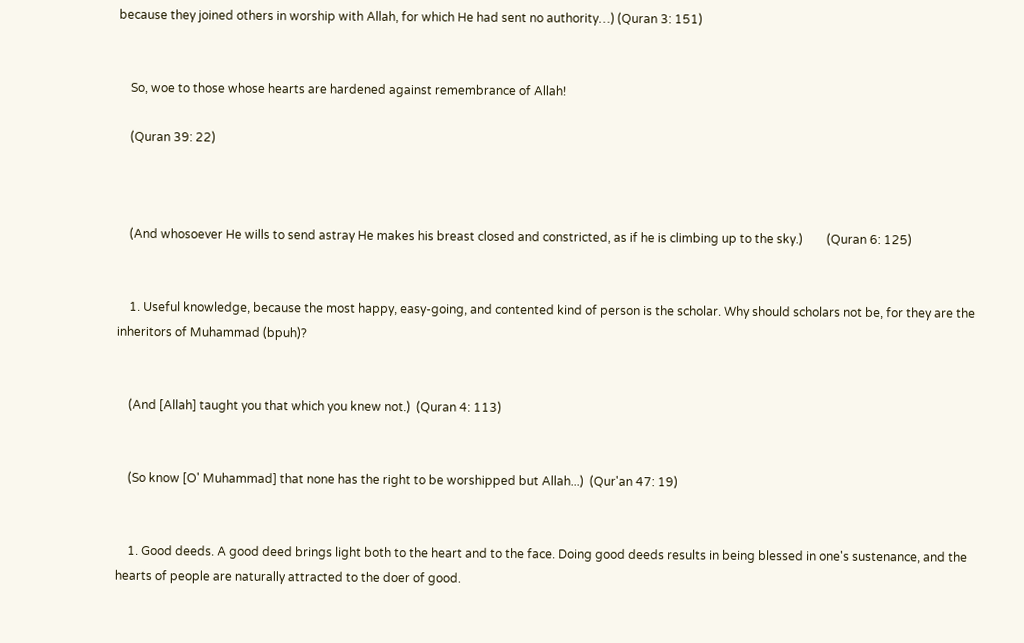because they joined others in worship with Allah, for which He had sent no authority…) (Quran 3: 151)


    So, woe to those whose hearts are hardened against remembrance of Allah!

    (Quran 39: 22)



    (And whosoever He wills to send astray He makes his breast closed and constricted, as if he is climbing up to the sky.)        (Quran 6: 125)


    1. Useful knowledge, because the most happy, easy-going, and contented kind of person is the scholar. Why should scholars not be, for they are the inheritors of Muhammad (bpuh)?


    (And [Allah] taught you that which you knew not.)  (Quran 4: 113)


    (So know [O' Muhammad] that none has the right to be worshipped but Allah...)  (Qur'an 47: 19)


    1. Good deeds. A good deed brings light both to the heart and to the face. Doing good deeds results in being blessed in one's sustenance, and the hearts of people are naturally attracted to the doer of good.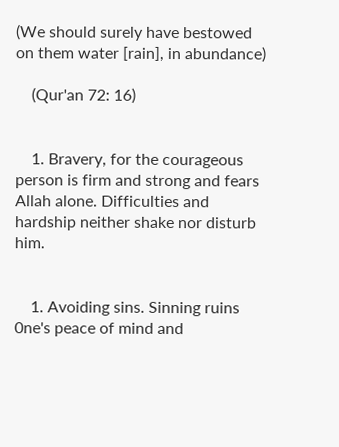(We should surely have bestowed on them water [rain], in abundance)

    (Qur'an 72: 16)


    1. Bravery, for the courageous person is firm and strong and fears Allah alone. Difficulties and hardship neither shake nor disturb him.


    1. Avoiding sins. Sinning ruins 0ne's peace of mind and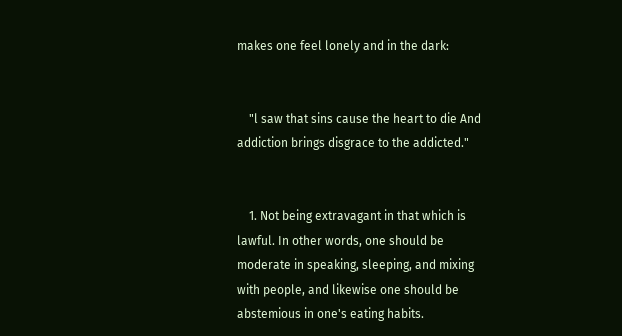makes one feel lonely and in the dark:


    "l saw that sins cause the heart to die And addiction brings disgrace to the addicted."


    1. Not being extravagant in that which is lawful. In other words, one should be moderate in speaking, sleeping, and mixing with people, and likewise one should be abstemious in one's eating habits.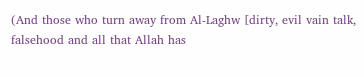(And those who turn away from Al-Laghw [dirty, evil vain talk, falsehood and all that Allah has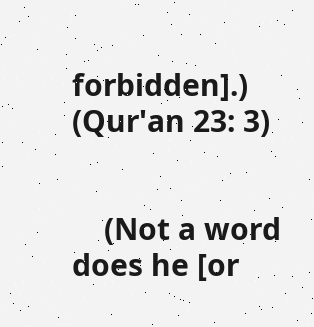forbidden].)  (Qur'an 23: 3)


    (Not a word does he [or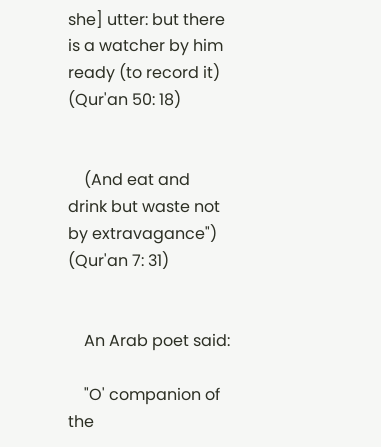she] utter: but there is a watcher by him ready (to record it)  (Qur'an 50: 18)


    (And eat and drink but waste not by extravagance")  (Qur'an 7: 31)


    An Arab poet said:

    "O' companion of the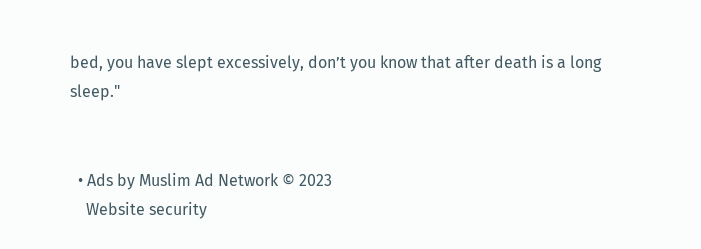bed, you have slept excessively, don’t you know that after death is a long sleep."


  • Ads by Muslim Ad Network © 2023
    Website security